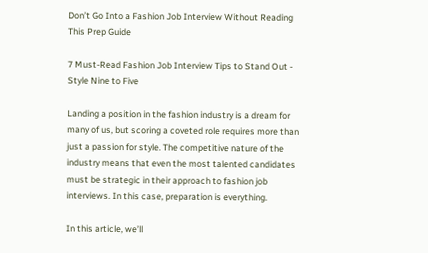Don’t Go Into a Fashion Job Interview Without Reading This Prep Guide

7 Must-Read Fashion Job Interview Tips to Stand Out - Style Nine to Five

Landing a position in the fashion industry is a dream for many of us, but scoring a coveted role requires more than just a passion for style. The competitive nature of the industry means that even the most talented candidates must be strategic in their approach to fashion job interviews. In this case, preparation is everything.

In this article, we’ll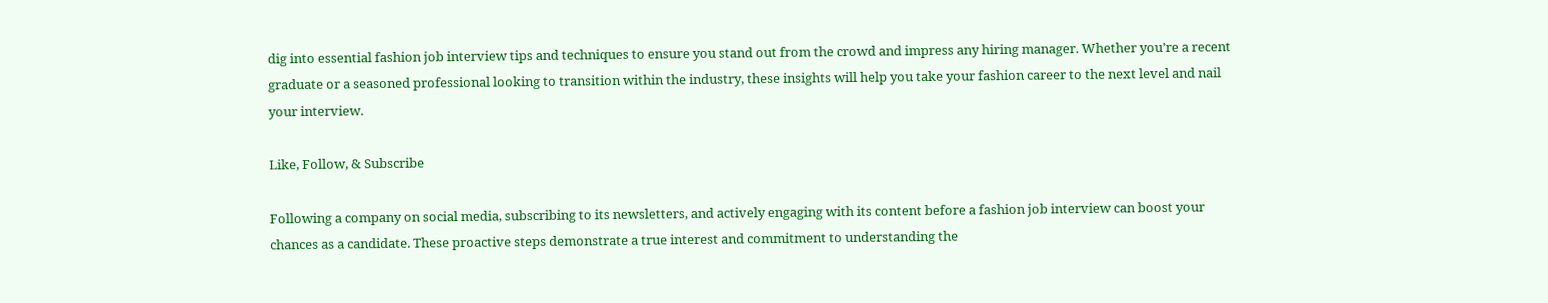dig into essential fashion job interview tips and techniques to ensure you stand out from the crowd and impress any hiring manager. Whether you’re a recent graduate or a seasoned professional looking to transition within the industry, these insights will help you take your fashion career to the next level and nail your interview.

Like, Follow, & Subscribe

Following a company on social media, subscribing to its newsletters, and actively engaging with its content before a fashion job interview can boost your chances as a candidate. These proactive steps demonstrate a true interest and commitment to understanding the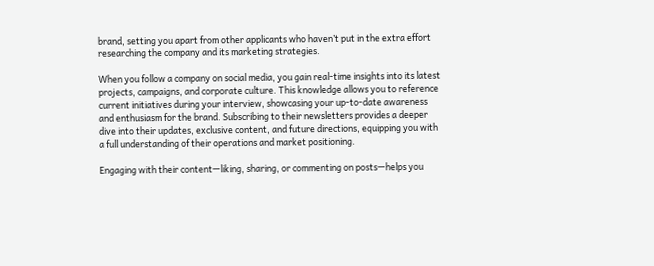brand, setting you apart from other applicants who haven’t put in the extra effort researching the company and its marketing strategies.

When you follow a company on social media, you gain real-time insights into its latest projects, campaigns, and corporate culture. This knowledge allows you to reference current initiatives during your interview, showcasing your up-to-date awareness and enthusiasm for the brand. Subscribing to their newsletters provides a deeper dive into their updates, exclusive content, and future directions, equipping you with a full understanding of their operations and market positioning.

Engaging with their content—liking, sharing, or commenting on posts—helps you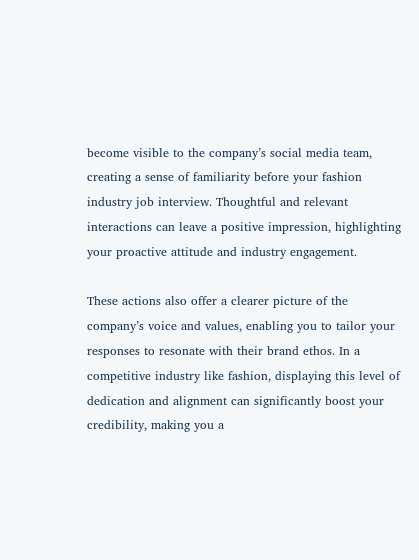become visible to the company’s social media team, creating a sense of familiarity before your fashion industry job interview. Thoughtful and relevant interactions can leave a positive impression, highlighting your proactive attitude and industry engagement.

These actions also offer a clearer picture of the company’s voice and values, enabling you to tailor your responses to resonate with their brand ethos. In a competitive industry like fashion, displaying this level of dedication and alignment can significantly boost your credibility, making you a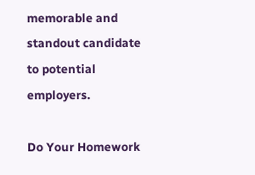memorable and standout candidate to potential employers.

Do Your Homework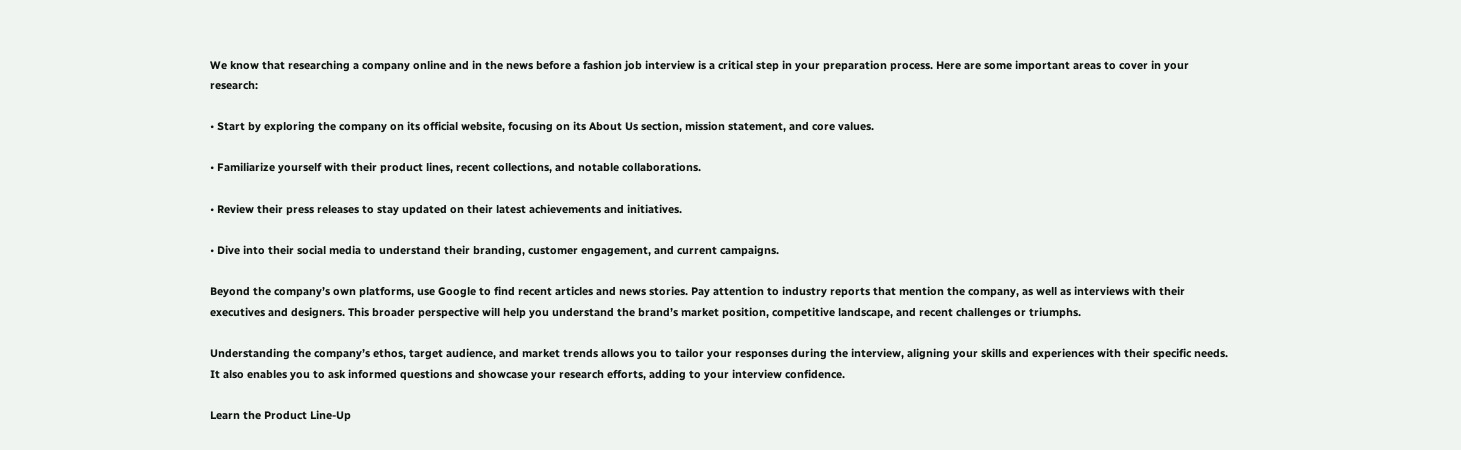We know that researching a company online and in the news before a fashion job interview is a critical step in your preparation process. Here are some important areas to cover in your research:

• Start by exploring the company on its official website, focusing on its About Us section, mission statement, and core values.

• Familiarize yourself with their product lines, recent collections, and notable collaborations.

• Review their press releases to stay updated on their latest achievements and initiatives.

• Dive into their social media to understand their branding, customer engagement, and current campaigns.

Beyond the company’s own platforms, use Google to find recent articles and news stories. Pay attention to industry reports that mention the company, as well as interviews with their executives and designers. This broader perspective will help you understand the brand’s market position, competitive landscape, and recent challenges or triumphs.

Understanding the company’s ethos, target audience, and market trends allows you to tailor your responses during the interview, aligning your skills and experiences with their specific needs. It also enables you to ask informed questions and showcase your research efforts, adding to your interview confidence.

Learn the Product Line-Up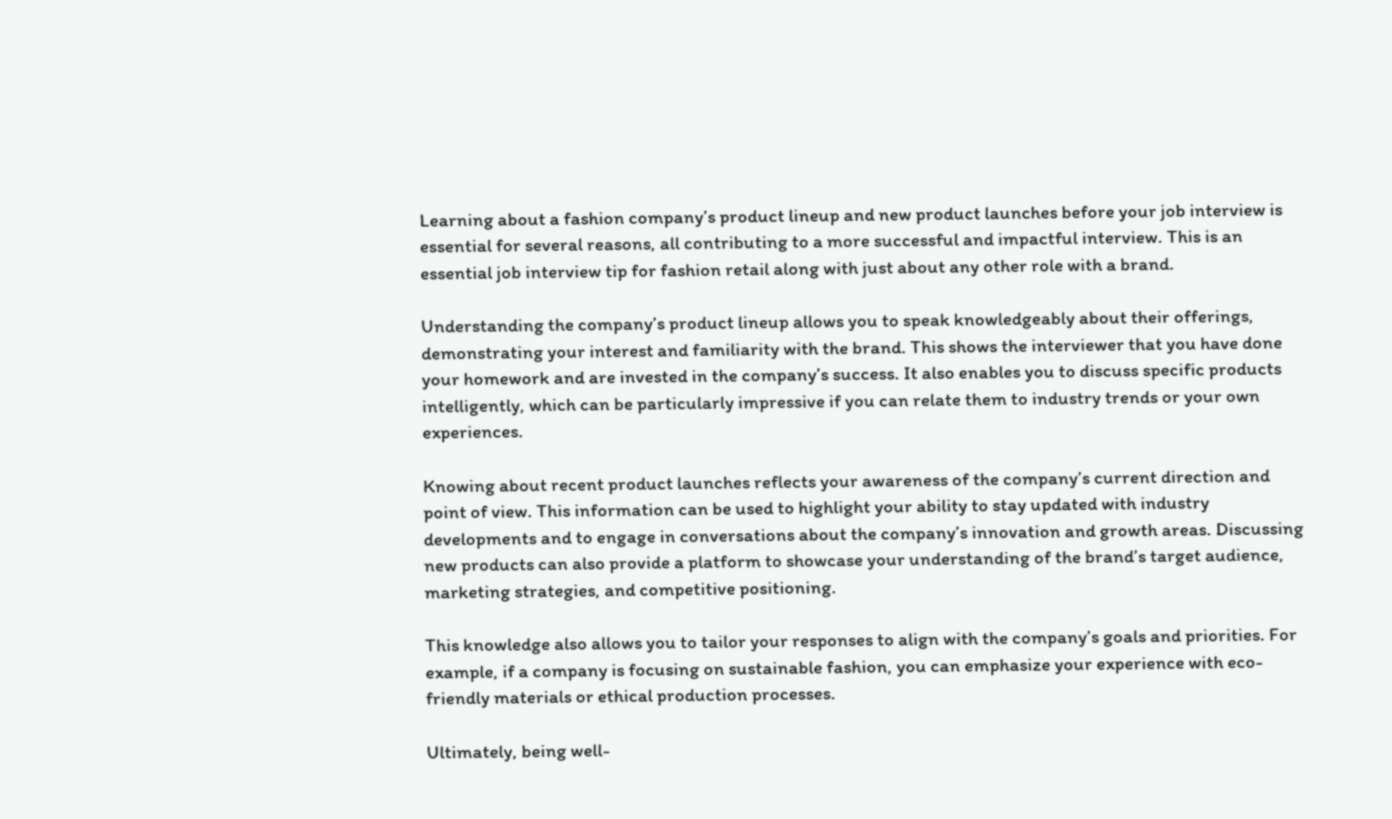Learning about a fashion company’s product lineup and new product launches before your job interview is essential for several reasons, all contributing to a more successful and impactful interview. This is an essential job interview tip for fashion retail along with just about any other role with a brand.

Understanding the company’s product lineup allows you to speak knowledgeably about their offerings, demonstrating your interest and familiarity with the brand. This shows the interviewer that you have done your homework and are invested in the company’s success. It also enables you to discuss specific products intelligently, which can be particularly impressive if you can relate them to industry trends or your own experiences.

Knowing about recent product launches reflects your awareness of the company’s current direction and point of view. This information can be used to highlight your ability to stay updated with industry developments and to engage in conversations about the company’s innovation and growth areas. Discussing new products can also provide a platform to showcase your understanding of the brand’s target audience, marketing strategies, and competitive positioning.

This knowledge also allows you to tailor your responses to align with the company’s goals and priorities. For example, if a company is focusing on sustainable fashion, you can emphasize your experience with eco-friendly materials or ethical production processes.

Ultimately, being well-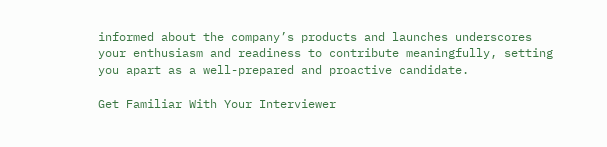informed about the company’s products and launches underscores your enthusiasm and readiness to contribute meaningfully, setting you apart as a well-prepared and proactive candidate.

Get Familiar With Your Interviewer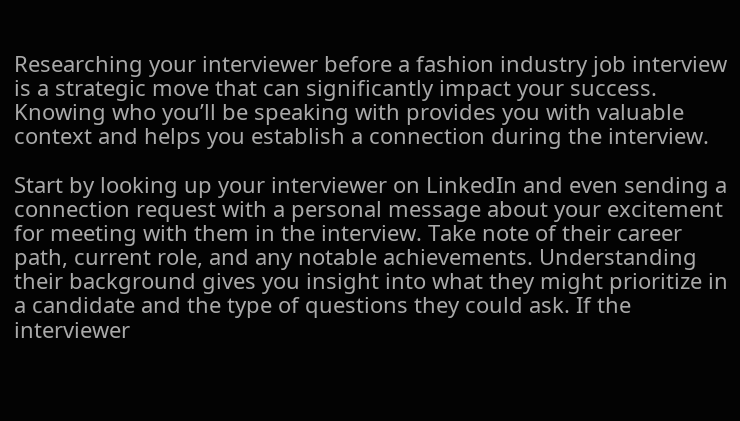Researching your interviewer before a fashion industry job interview is a strategic move that can significantly impact your success. Knowing who you’ll be speaking with provides you with valuable context and helps you establish a connection during the interview.

Start by looking up your interviewer on LinkedIn and even sending a connection request with a personal message about your excitement for meeting with them in the interview. Take note of their career path, current role, and any notable achievements. Understanding their background gives you insight into what they might prioritize in a candidate and the type of questions they could ask. If the interviewer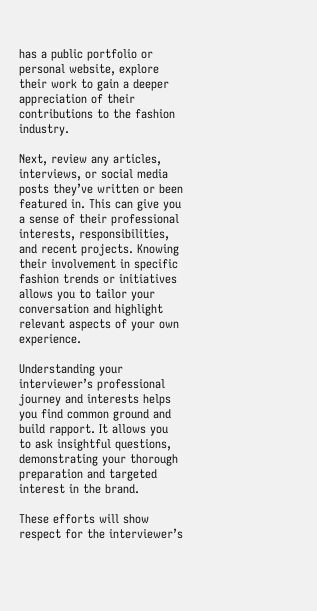has a public portfolio or personal website, explore their work to gain a deeper appreciation of their contributions to the fashion industry.

Next, review any articles, interviews, or social media posts they’ve written or been featured in. This can give you a sense of their professional interests, responsibilities, and recent projects. Knowing their involvement in specific fashion trends or initiatives allows you to tailor your conversation and highlight relevant aspects of your own experience.

Understanding your interviewer’s professional journey and interests helps you find common ground and build rapport. It allows you to ask insightful questions, demonstrating your thorough preparation and targeted interest in the brand.

These efforts will show respect for the interviewer’s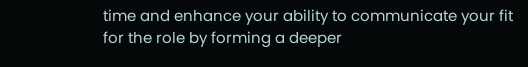time and enhance your ability to communicate your fit for the role by forming a deeper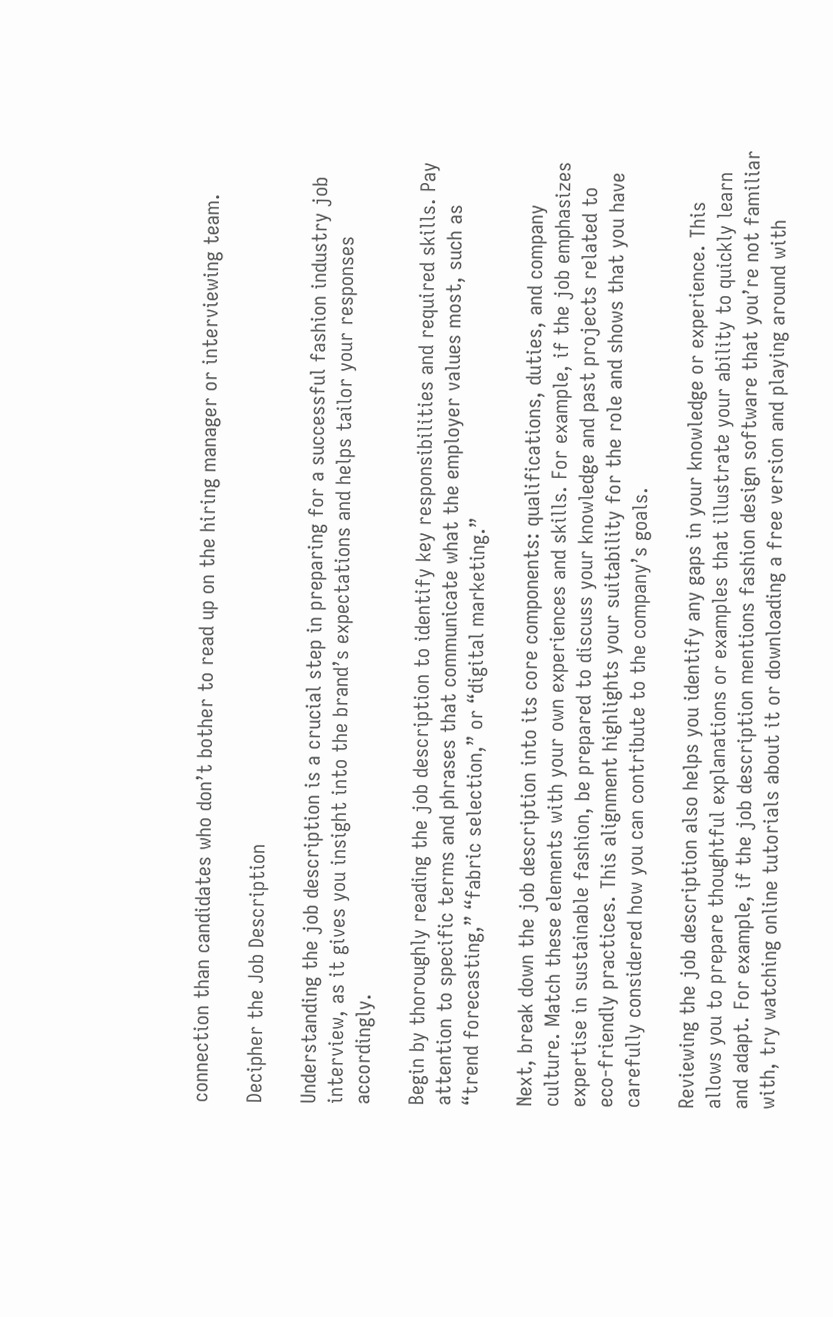connection than candidates who don’t bother to read up on the hiring manager or interviewing team.

Decipher the Job Description

Understanding the job description is a crucial step in preparing for a successful fashion industry job interview, as it gives you insight into the brand’s expectations and helps tailor your responses accordingly.

Begin by thoroughly reading the job description to identify key responsibilities and required skills. Pay attention to specific terms and phrases that communicate what the employer values most, such as “trend forecasting,” “fabric selection,” or “digital marketing.”

Next, break down the job description into its core components: qualifications, duties, and company culture. Match these elements with your own experiences and skills. For example, if the job emphasizes expertise in sustainable fashion, be prepared to discuss your knowledge and past projects related to eco-friendly practices. This alignment highlights your suitability for the role and shows that you have carefully considered how you can contribute to the company’s goals.

Reviewing the job description also helps you identify any gaps in your knowledge or experience. This allows you to prepare thoughtful explanations or examples that illustrate your ability to quickly learn and adapt. For example, if the job description mentions fashion design software that you’re not familiar with, try watching online tutorials about it or downloading a free version and playing around with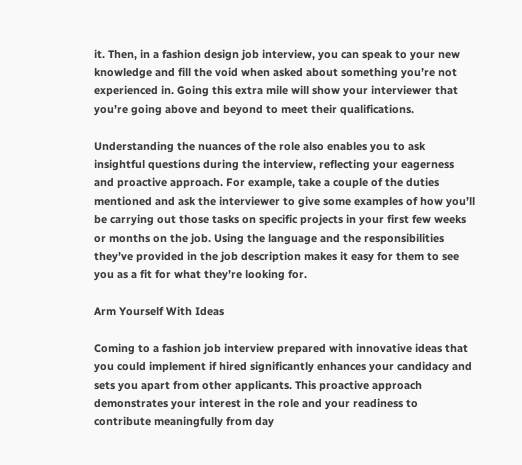it. Then, in a fashion design job interview, you can speak to your new knowledge and fill the void when asked about something you’re not experienced in. Going this extra mile will show your interviewer that you’re going above and beyond to meet their qualifications.

Understanding the nuances of the role also enables you to ask insightful questions during the interview, reflecting your eagerness and proactive approach. For example, take a couple of the duties mentioned and ask the interviewer to give some examples of how you’ll be carrying out those tasks on specific projects in your first few weeks or months on the job. Using the language and the responsibilities they’ve provided in the job description makes it easy for them to see you as a fit for what they’re looking for.

Arm Yourself With Ideas

Coming to a fashion job interview prepared with innovative ideas that you could implement if hired significantly enhances your candidacy and sets you apart from other applicants. This proactive approach demonstrates your interest in the role and your readiness to contribute meaningfully from day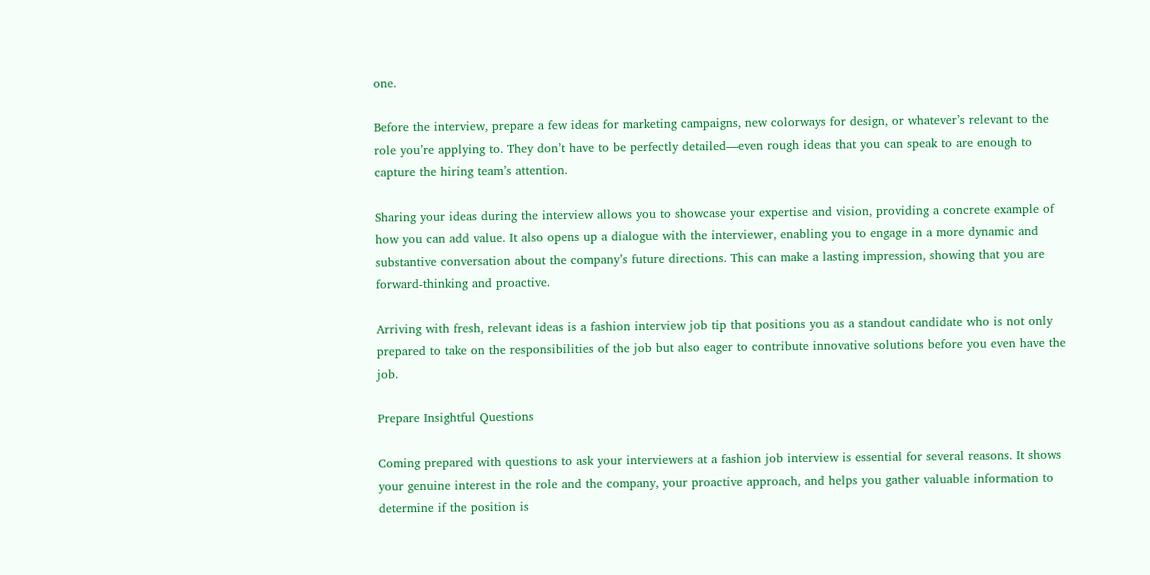one.

Before the interview, prepare a few ideas for marketing campaigns, new colorways for design, or whatever’s relevant to the role you’re applying to. They don’t have to be perfectly detailed—even rough ideas that you can speak to are enough to capture the hiring team’s attention.

Sharing your ideas during the interview allows you to showcase your expertise and vision, providing a concrete example of how you can add value. It also opens up a dialogue with the interviewer, enabling you to engage in a more dynamic and substantive conversation about the company’s future directions. This can make a lasting impression, showing that you are forward-thinking and proactive.

Arriving with fresh, relevant ideas is a fashion interview job tip that positions you as a standout candidate who is not only prepared to take on the responsibilities of the job but also eager to contribute innovative solutions before you even have the job.

Prepare Insightful Questions

Coming prepared with questions to ask your interviewers at a fashion job interview is essential for several reasons. It shows your genuine interest in the role and the company, your proactive approach, and helps you gather valuable information to determine if the position is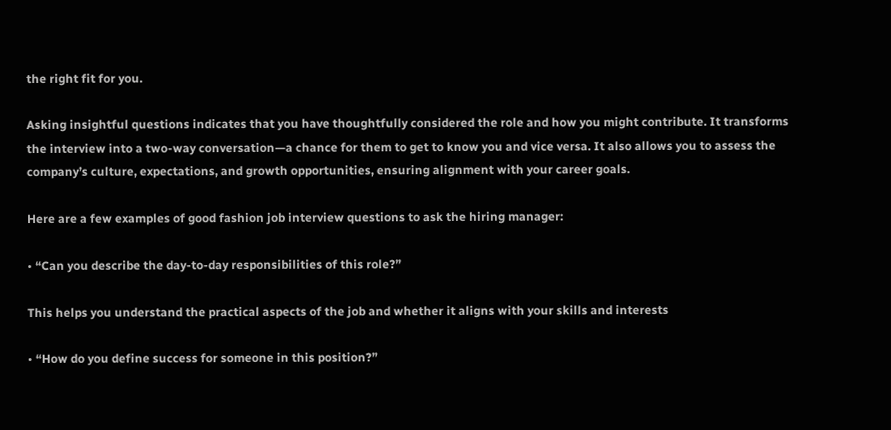the right fit for you.

Asking insightful questions indicates that you have thoughtfully considered the role and how you might contribute. It transforms the interview into a two-way conversation—a chance for them to get to know you and vice versa. It also allows you to assess the company’s culture, expectations, and growth opportunities, ensuring alignment with your career goals.

Here are a few examples of good fashion job interview questions to ask the hiring manager:

• “Can you describe the day-to-day responsibilities of this role?”

This helps you understand the practical aspects of the job and whether it aligns with your skills and interests

• “How do you define success for someone in this position?”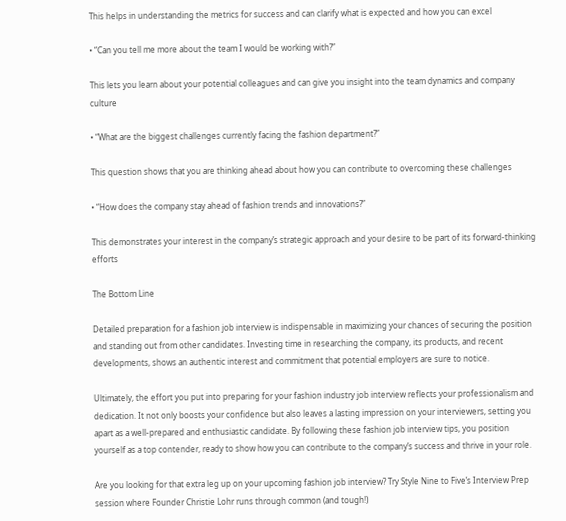This helps in understanding the metrics for success and can clarify what is expected and how you can excel

• “Can you tell me more about the team I would be working with?”

This lets you learn about your potential colleagues and can give you insight into the team dynamics and company culture

• “What are the biggest challenges currently facing the fashion department?”

This question shows that you are thinking ahead about how you can contribute to overcoming these challenges

• “How does the company stay ahead of fashion trends and innovations?”

This demonstrates your interest in the company’s strategic approach and your desire to be part of its forward-thinking efforts

The Bottom Line

Detailed preparation for a fashion job interview is indispensable in maximizing your chances of securing the position and standing out from other candidates. Investing time in researching the company, its products, and recent developments, shows an authentic interest and commitment that potential employers are sure to notice.

Ultimately, the effort you put into preparing for your fashion industry job interview reflects your professionalism and dedication. It not only boosts your confidence but also leaves a lasting impression on your interviewers, setting you apart as a well-prepared and enthusiastic candidate. By following these fashion job interview tips, you position yourself as a top contender, ready to show how you can contribute to the company’s success and thrive in your role.

Are you looking for that extra leg up on your upcoming fashion job interview? Try Style Nine to Five’s Interview Prep session where Founder Christie Lohr runs through common (and tough!)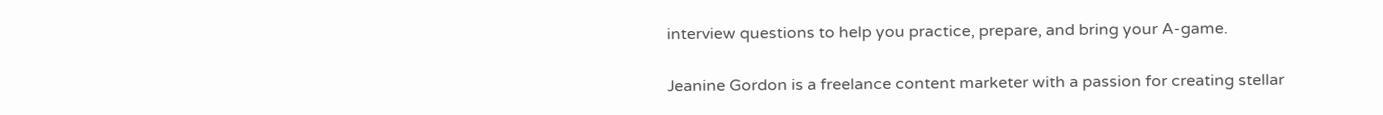interview questions to help you practice, prepare, and bring your A-game.


Jeanine Gordon is a freelance content marketer with a passion for creating stellar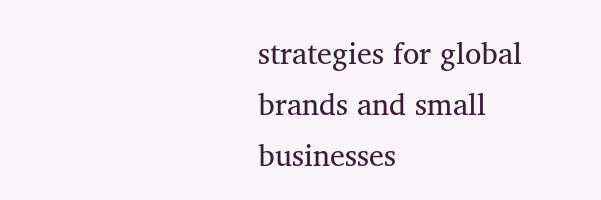strategies for global brands and small businesses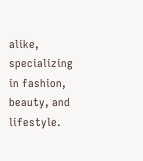alike, specializing in fashion, beauty, and lifestyle.